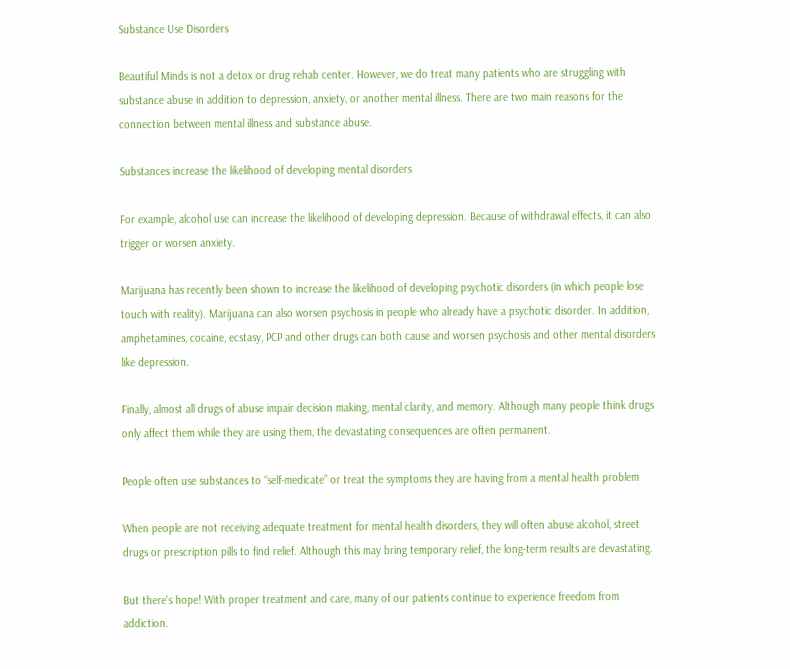Substance Use Disorders

Beautiful Minds is not a detox or drug rehab center. However, we do treat many patients who are struggling with substance abuse in addition to depression, anxiety, or another mental illness. There are two main reasons for the connection between mental illness and substance abuse.

Substances increase the likelihood of developing mental disorders

For example, alcohol use can increase the likelihood of developing depression. Because of withdrawal effects, it can also trigger or worsen anxiety.

Marijuana has recently been shown to increase the likelihood of developing psychotic disorders (in which people lose touch with reality). Marijuana can also worsen psychosis in people who already have a psychotic disorder. In addition, amphetamines, cocaine, ecstasy, PCP and other drugs can both cause and worsen psychosis and other mental disorders like depression.

Finally, almost all drugs of abuse impair decision making, mental clarity, and memory. Although many people think drugs only affect them while they are using them, the devastating consequences are often permanent.

People often use substances to “self-medicate” or treat the symptoms they are having from a mental health problem

When people are not receiving adequate treatment for mental health disorders, they will often abuse alcohol, street drugs or prescription pills to find relief. Although this may bring temporary relief, the long-term results are devastating.

But there's hope! With proper treatment and care, many of our patients continue to experience freedom from addiction.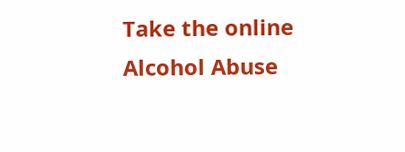Take the online Alcohol Abuse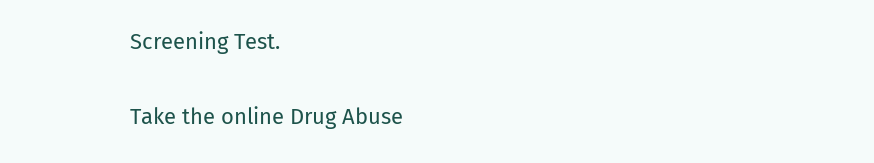Screening Test.


Take the online Drug Abuse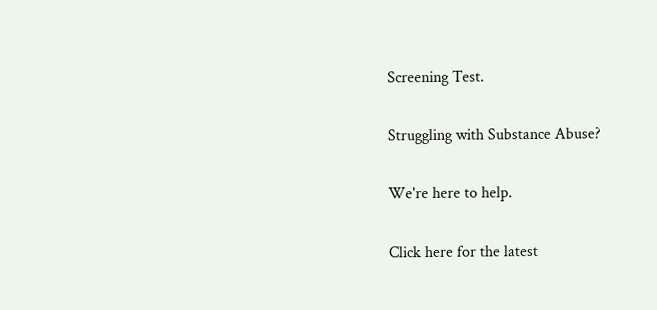Screening Test.

Struggling with Substance Abuse?

We're here to help.

Click here for the latest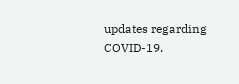updates regarding COVID-19.